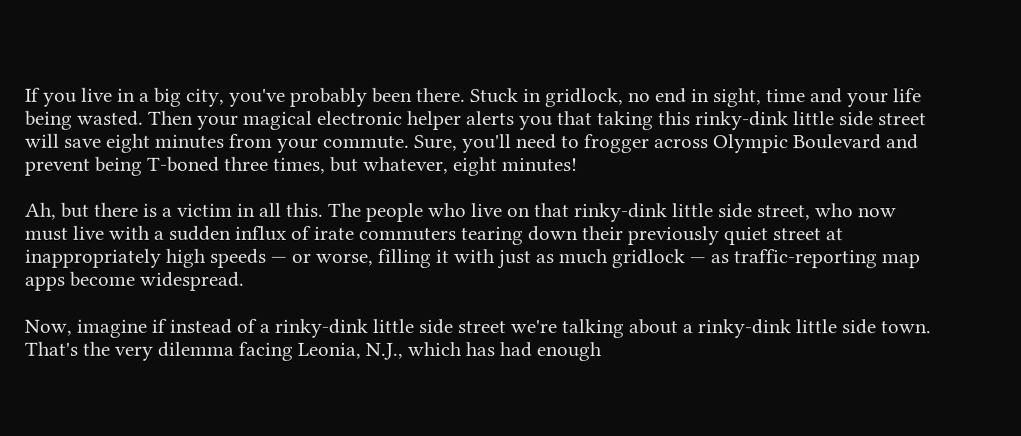If you live in a big city, you've probably been there. Stuck in gridlock, no end in sight, time and your life being wasted. Then your magical electronic helper alerts you that taking this rinky-dink little side street will save eight minutes from your commute. Sure, you'll need to frogger across Olympic Boulevard and prevent being T-boned three times, but whatever, eight minutes!

Ah, but there is a victim in all this. The people who live on that rinky-dink little side street, who now must live with a sudden influx of irate commuters tearing down their previously quiet street at inappropriately high speeds — or worse, filling it with just as much gridlock — as traffic-reporting map apps become widespread.

Now, imagine if instead of a rinky-dink little side street we're talking about a rinky-dink little side town. That's the very dilemma facing Leonia, N.J., which has had enough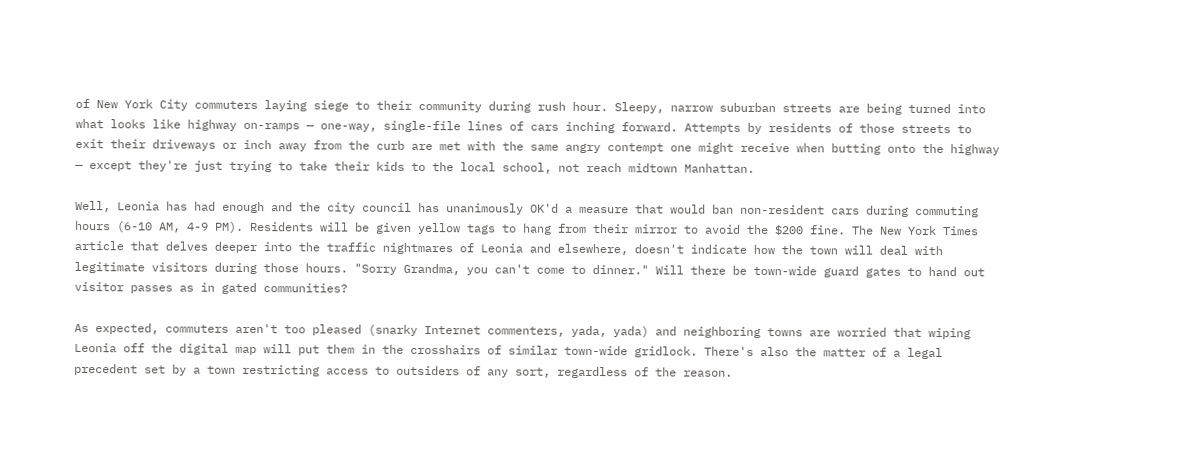of New York City commuters laying siege to their community during rush hour. Sleepy, narrow suburban streets are being turned into what looks like highway on-ramps — one-way, single-file lines of cars inching forward. Attempts by residents of those streets to exit their driveways or inch away from the curb are met with the same angry contempt one might receive when butting onto the highway — except they're just trying to take their kids to the local school, not reach midtown Manhattan.

Well, Leonia has had enough and the city council has unanimously OK'd a measure that would ban non-resident cars during commuting hours (6-10 AM, 4-9 PM). Residents will be given yellow tags to hang from their mirror to avoid the $200 fine. The New York Times article that delves deeper into the traffic nightmares of Leonia and elsewhere, doesn't indicate how the town will deal with legitimate visitors during those hours. "Sorry Grandma, you can't come to dinner." Will there be town-wide guard gates to hand out visitor passes as in gated communities?

As expected, commuters aren't too pleased (snarky Internet commenters, yada, yada) and neighboring towns are worried that wiping Leonia off the digital map will put them in the crosshairs of similar town-wide gridlock. There's also the matter of a legal precedent set by a town restricting access to outsiders of any sort, regardless of the reason.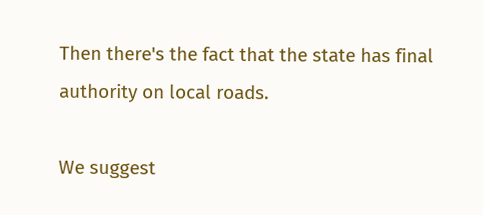Then there's the fact that the state has final authority on local roads.

We suggest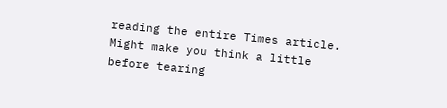reading the entire Times article. Might make you think a little before tearing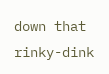down that rinky-dink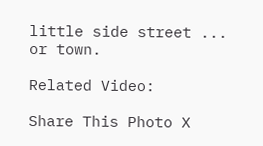little side street ... or town.

Related Video:

Share This Photo X